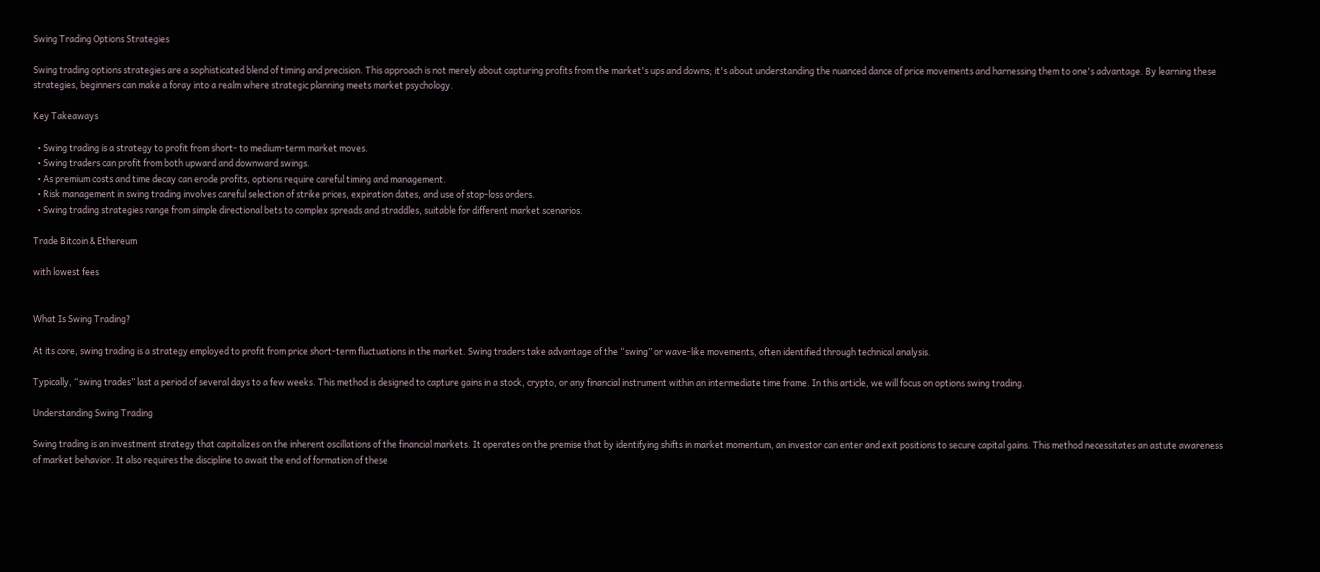Swing Trading Options Strategies

Swing trading options strategies are a sophisticated blend of timing and precision. This approach is not merely about capturing profits from the market's ups and downs; it's about understanding the nuanced dance of price movements and harnessing them to one's advantage. By learning these strategies, beginners can make a foray into a realm where strategic planning meets market psychology.

Key Takeaways

  • Swing trading is a strategy to profit from short- to medium-term market moves.
  • Swing traders can profit from both upward and downward swings.
  • As premium costs and time decay can erode profits, options require careful timing and management.
  • Risk management in swing trading involves careful selection of strike prices, expiration dates, and use of stop-loss orders.
  • Swing trading strategies range from simple directional bets to complex spreads and straddles, suitable for different market scenarios.

Trade Bitcoin & Ethereum

with lowest fees


What Is Swing Trading?

At its core, swing trading is a strategy employed to profit from price short-term fluctuations in the market. Swing traders take advantage of the “swing” or wave-like movements, often identified through technical analysis.

Typically, “swing trades” last a period of several days to a few weeks. This method is designed to capture gains in a stock, crypto, or any financial instrument within an intermediate time frame. In this article, we will focus on options swing trading.

Understanding Swing Trading

Swing trading is an investment strategy that capitalizes on the inherent oscillations of the financial markets. It operates on the premise that by identifying shifts in market momentum, an investor can enter and exit positions to secure capital gains. This method necessitates an astute awareness of market behavior. It also requires the discipline to await the end of formation of these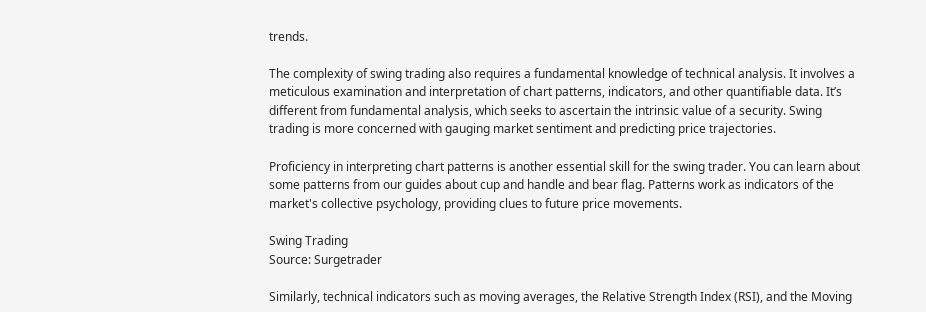trends.

The complexity of swing trading also requires a fundamental knowledge of technical analysis. It involves a meticulous examination and interpretation of chart patterns, indicators, and other quantifiable data. It’s different from fundamental analysis, which seeks to ascertain the intrinsic value of a security. Swing trading is more concerned with gauging market sentiment and predicting price trajectories.

Proficiency in interpreting chart patterns is another essential skill for the swing trader. You can learn about some patterns from our guides about cup and handle and bear flag. Patterns work as indicators of the market's collective psychology, providing clues to future price movements.

Swing Trading
Source: Surgetrader

Similarly, technical indicators such as moving averages, the Relative Strength Index (RSI), and the Moving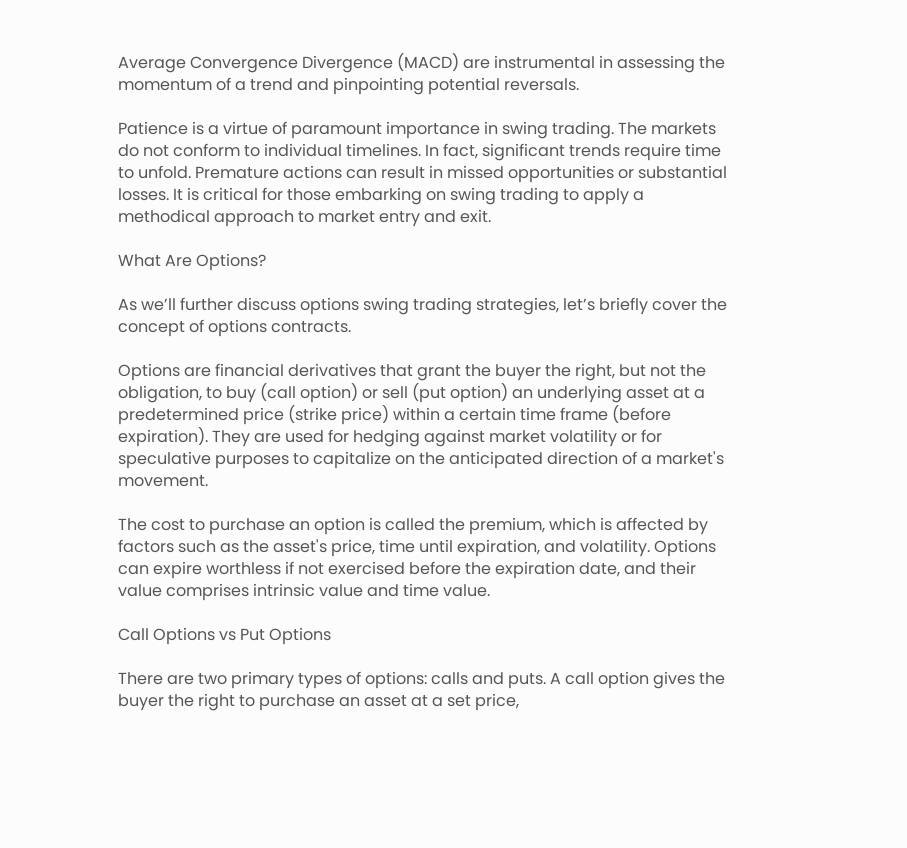Average Convergence Divergence (MACD) are instrumental in assessing the momentum of a trend and pinpointing potential reversals.

Patience is a virtue of paramount importance in swing trading. The markets do not conform to individual timelines. In fact, significant trends require time to unfold. Premature actions can result in missed opportunities or substantial losses. It is critical for those embarking on swing trading to apply a methodical approach to market entry and exit.

What Are Options?

As we’ll further discuss options swing trading strategies, let’s briefly cover the concept of options contracts.

Options are financial derivatives that grant the buyer the right, but not the obligation, to buy (call option) or sell (put option) an underlying asset at a predetermined price (strike price) within a certain time frame (before expiration). They are used for hedging against market volatility or for speculative purposes to capitalize on the anticipated direction of a market's movement.

The cost to purchase an option is called the premium, which is affected by factors such as the asset's price, time until expiration, and volatility. Options can expire worthless if not exercised before the expiration date, and their value comprises intrinsic value and time value.

Call Options vs Put Options

There are two primary types of options: calls and puts. A call option gives the buyer the right to purchase an asset at a set price,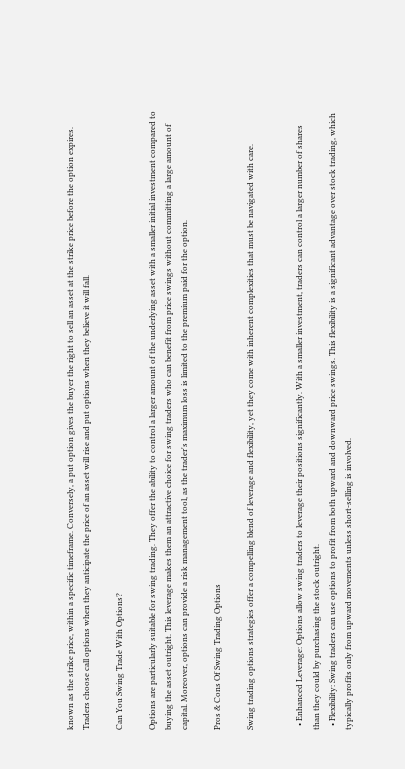known as the strike price, within a specific timeframe. Conversely, a put option gives the buyer the right to sell an asset at the strike price before the option expires. Traders choose call options when they anticipate the price of an asset will rise and put options when they believe it will fall.

Can You Swing Trade With Options?

Options are particularly suitable for swing trading. They offer the ability to control a larger amount of the underlying asset with a smaller initial investment compared to buying the asset outright. This leverage makes them an attractive choice for swing traders who can benefit from price swings without committing a large amount of capital. Moreover, options can provide a risk management tool, as the trader's maximum loss is limited to the premium paid for the option.

Pros & Cons Of Swing Trading Options

Swing trading options strategies offer a compelling blend of leverage and flexibility, yet they come with inherent complexities that must be navigated with care.


  • Enhanced Leverage: Options allow swing traders to leverage their positions significantly. With a smaller investment, traders can control a larger number of shares than they could by purchasing the stock outright.
  • Flexibility: Swing traders can use options to profit from both upward and downward price swings. This flexibility is a significant advantage over stock trading, which typically profits only from upward movements unless short-selling is involved.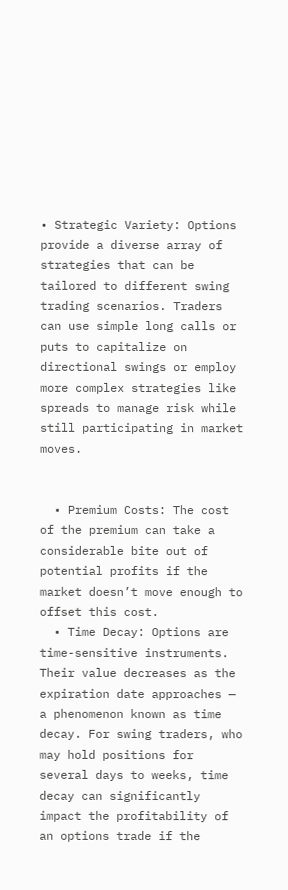• Strategic Variety: Options provide a diverse array of strategies that can be tailored to different swing trading scenarios. Traders can use simple long calls or puts to capitalize on directional swings or employ more complex strategies like spreads to manage risk while still participating in market moves.


  • Premium Costs: The cost of the premium can take a considerable bite out of potential profits if the market doesn’t move enough to offset this cost.
  • Time Decay: Options are time-sensitive instruments. Their value decreases as the expiration date approaches — a phenomenon known as time decay. For swing traders, who may hold positions for several days to weeks, time decay can significantly impact the profitability of an options trade if the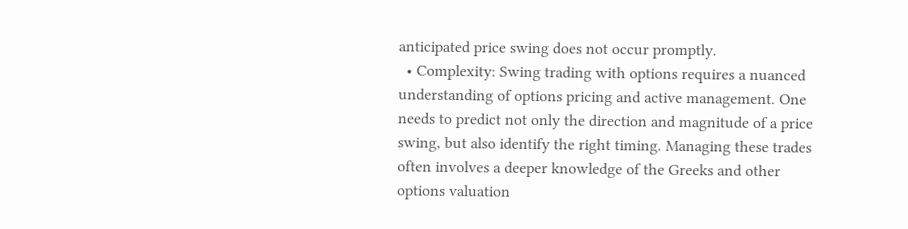anticipated price swing does not occur promptly.
  • Complexity: Swing trading with options requires a nuanced understanding of options pricing and active management. One needs to predict not only the direction and magnitude of a price swing, but also identify the right timing. Managing these trades often involves a deeper knowledge of the Greeks and other options valuation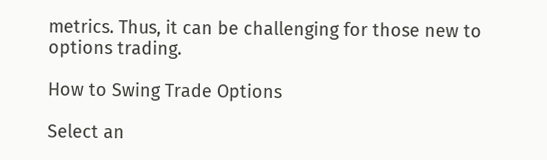metrics. Thus, it can be challenging for those new to options trading.

How to Swing Trade Options

Select an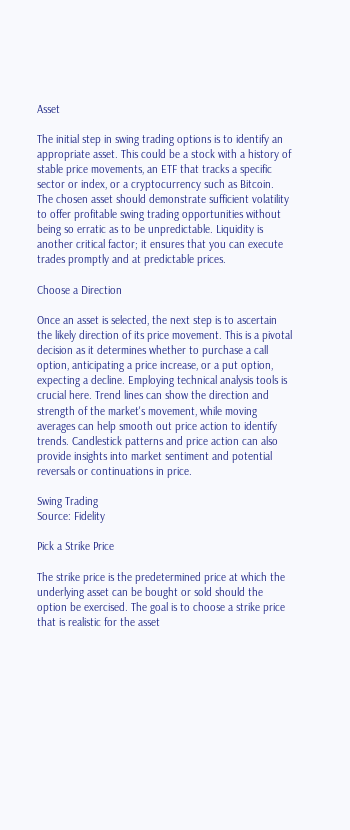Asset

The initial step in swing trading options is to identify an appropriate asset. This could be a stock with a history of stable price movements, an ETF that tracks a specific sector or index, or a cryptocurrency such as Bitcoin. The chosen asset should demonstrate sufficient volatility to offer profitable swing trading opportunities without being so erratic as to be unpredictable. Liquidity is another critical factor; it ensures that you can execute trades promptly and at predictable prices.

Choose a Direction

Once an asset is selected, the next step is to ascertain the likely direction of its price movement. This is a pivotal decision as it determines whether to purchase a call option, anticipating a price increase, or a put option, expecting a decline. Employing technical analysis tools is crucial here. Trend lines can show the direction and strength of the market's movement, while moving averages can help smooth out price action to identify trends. Candlestick patterns and price action can also provide insights into market sentiment and potential reversals or continuations in price.

Swing Trading
Source: Fidelity

Pick a Strike Price

The strike price is the predetermined price at which the underlying asset can be bought or sold should the option be exercised. The goal is to choose a strike price that is realistic for the asset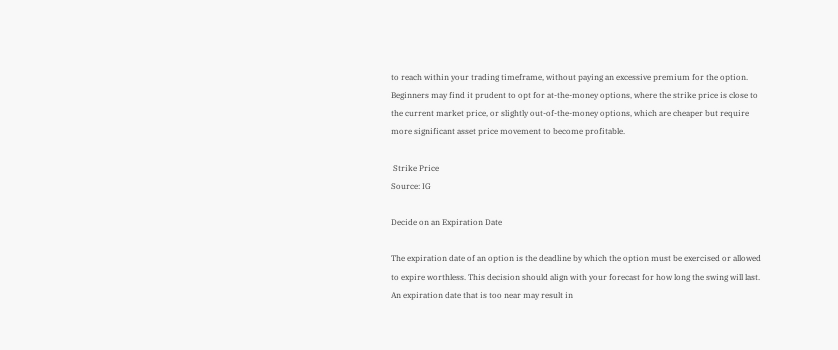to reach within your trading timeframe, without paying an excessive premium for the option. Beginners may find it prudent to opt for at-the-money options, where the strike price is close to the current market price, or slightly out-of-the-money options, which are cheaper but require more significant asset price movement to become profitable.

 Strike Price
Source: IG

Decide on an Expiration Date

The expiration date of an option is the deadline by which the option must be exercised or allowed to expire worthless. This decision should align with your forecast for how long the swing will last. An expiration date that is too near may result in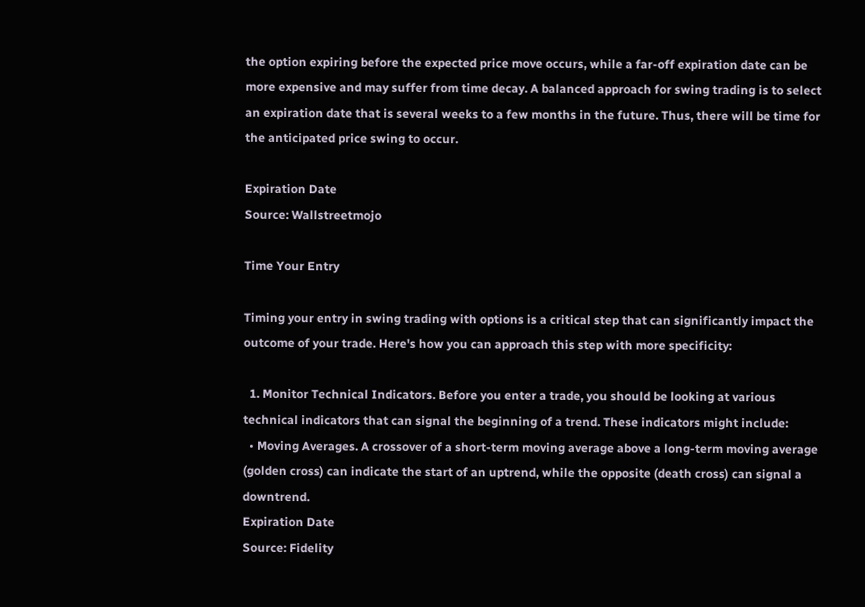the option expiring before the expected price move occurs, while a far-off expiration date can be more expensive and may suffer from time decay. A balanced approach for swing trading is to select an expiration date that is several weeks to a few months in the future. Thus, there will be time for the anticipated price swing to occur.

Expiration Date
Source: Wallstreetmojo

Time Your Entry

Timing your entry in swing trading with options is a critical step that can significantly impact the outcome of your trade. Here's how you can approach this step with more specificity:

  1. Monitor Technical Indicators. Before you enter a trade, you should be looking at various technical indicators that can signal the beginning of a trend. These indicators might include:
  • Moving Averages. A crossover of a short-term moving average above a long-term moving average (golden cross) can indicate the start of an uptrend, while the opposite (death cross) can signal a downtrend.
Expiration Date
Source: Fidelity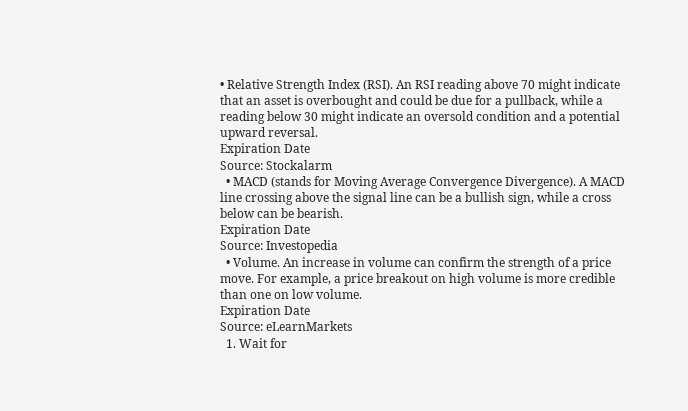• Relative Strength Index (RSI). An RSI reading above 70 might indicate that an asset is overbought and could be due for a pullback, while a reading below 30 might indicate an oversold condition and a potential upward reversal.
Expiration Date
Source: Stockalarm
  • MACD (stands for Moving Average Convergence Divergence). A MACD line crossing above the signal line can be a bullish sign, while a cross below can be bearish.
Expiration Date
Source: Investopedia
  • Volume. An increase in volume can confirm the strength of a price move. For example, a price breakout on high volume is more credible than one on low volume.
Expiration Date
Source: eLearnMarkets
  1. Wait for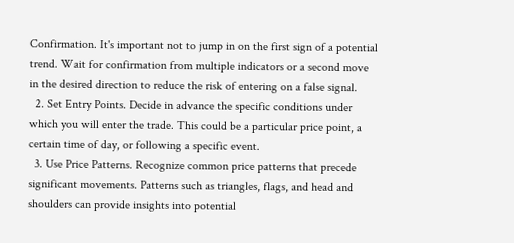Confirmation. It's important not to jump in on the first sign of a potential trend. Wait for confirmation from multiple indicators or a second move in the desired direction to reduce the risk of entering on a false signal.
  2. Set Entry Points. Decide in advance the specific conditions under which you will enter the trade. This could be a particular price point, a certain time of day, or following a specific event.
  3. Use Price Patterns. Recognize common price patterns that precede significant movements. Patterns such as triangles, flags, and head and shoulders can provide insights into potential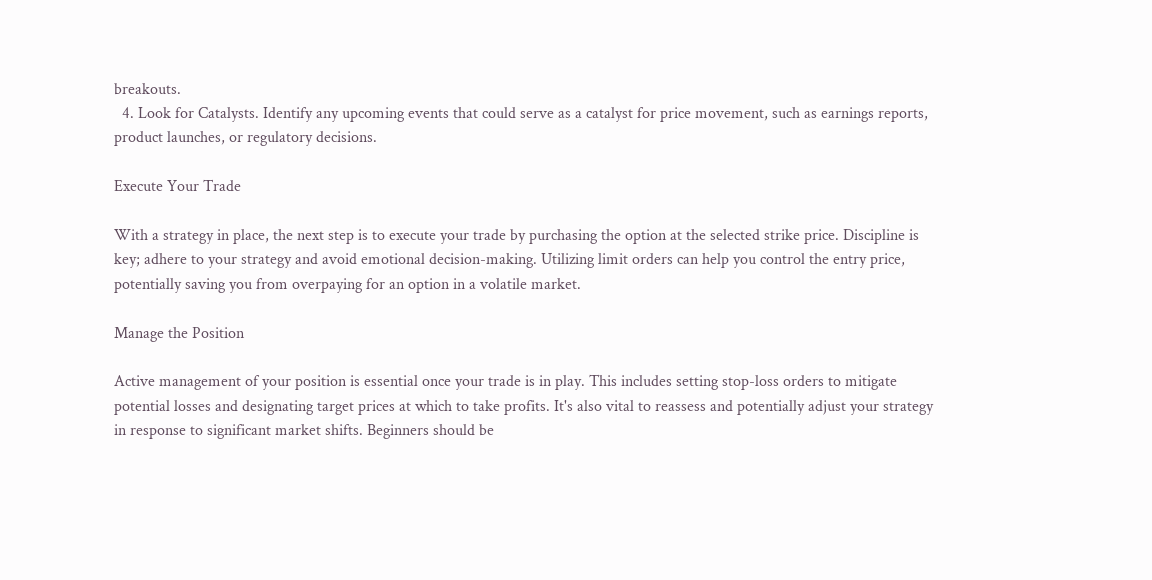breakouts.
  4. Look for Catalysts. Identify any upcoming events that could serve as a catalyst for price movement, such as earnings reports, product launches, or regulatory decisions.

Execute Your Trade

With a strategy in place, the next step is to execute your trade by purchasing the option at the selected strike price. Discipline is key; adhere to your strategy and avoid emotional decision-making. Utilizing limit orders can help you control the entry price, potentially saving you from overpaying for an option in a volatile market.

Manage the Position

Active management of your position is essential once your trade is in play. This includes setting stop-loss orders to mitigate potential losses and designating target prices at which to take profits. It's also vital to reassess and potentially adjust your strategy in response to significant market shifts. Beginners should be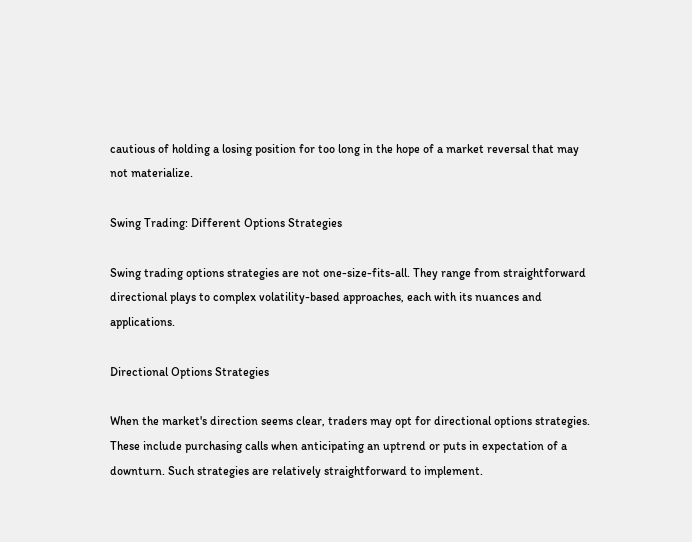cautious of holding a losing position for too long in the hope of a market reversal that may not materialize.

Swing Trading: Different Options Strategies

Swing trading options strategies are not one-size-fits-all. They range from straightforward directional plays to complex volatility-based approaches, each with its nuances and applications.

Directional Options Strategies

When the market's direction seems clear, traders may opt for directional options strategies. These include purchasing calls when anticipating an uptrend or puts in expectation of a downturn. Such strategies are relatively straightforward to implement.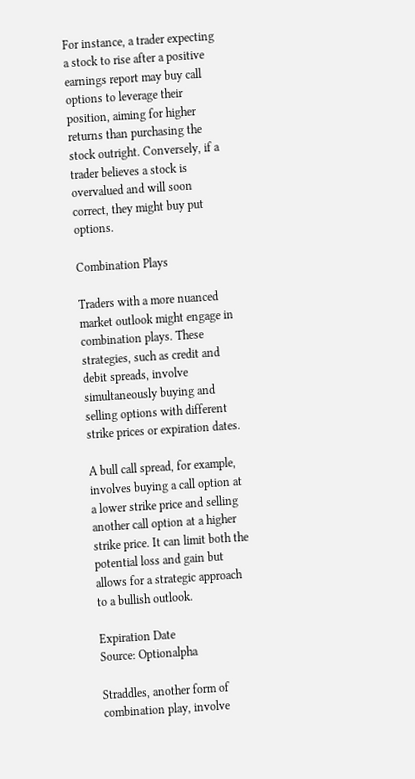For instance, a trader expecting a stock to rise after a positive earnings report may buy call options to leverage their position, aiming for higher returns than purchasing the stock outright. Conversely, if a trader believes a stock is overvalued and will soon correct, they might buy put options.

Combination Plays

Traders with a more nuanced market outlook might engage in combination plays. These strategies, such as credit and debit spreads, involve simultaneously buying and selling options with different strike prices or expiration dates.

A bull call spread, for example, involves buying a call option at a lower strike price and selling another call option at a higher strike price. It can limit both the potential loss and gain but allows for a strategic approach to a bullish outlook.

Expiration Date
Source: Optionalpha

Straddles, another form of combination play, involve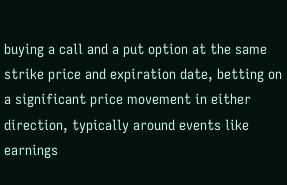buying a call and a put option at the same strike price and expiration date, betting on a significant price movement in either direction, typically around events like earnings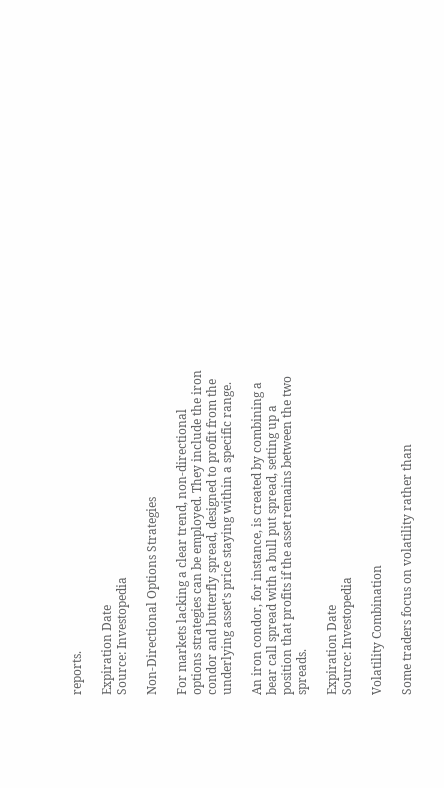reports.

Expiration Date
Source: Investopedia

Non-Directional Options Strategies

For markets lacking a clear trend, non-directional options strategies can be employed. They include the iron condor and butterfly spread, designed to profit from the underlying asset's price staying within a specific range.

An iron condor, for instance, is created by combining a bear call spread with a bull put spread, setting up a position that profits if the asset remains between the two spreads.

Expiration Date
Source: Investopedia

Volatility Combination

Some traders focus on volatility rather than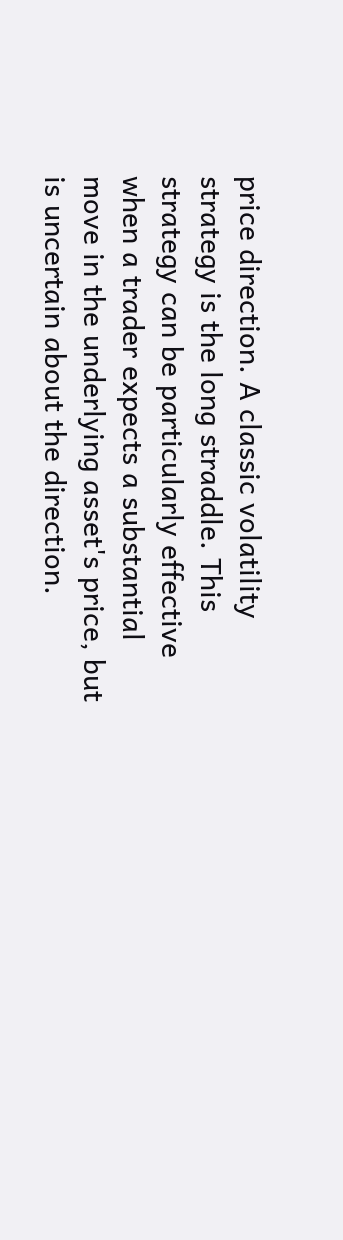price direction. A classic volatility strategy is the long straddle. This strategy can be particularly effective when a trader expects a substantial move in the underlying asset's price, but is uncertain about the direction.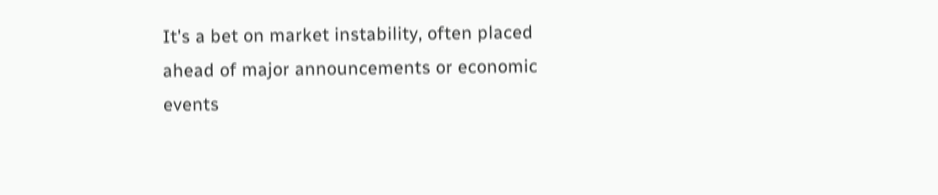It's a bet on market instability, often placed ahead of major announcements or economic events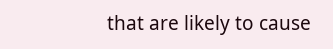that are likely to cause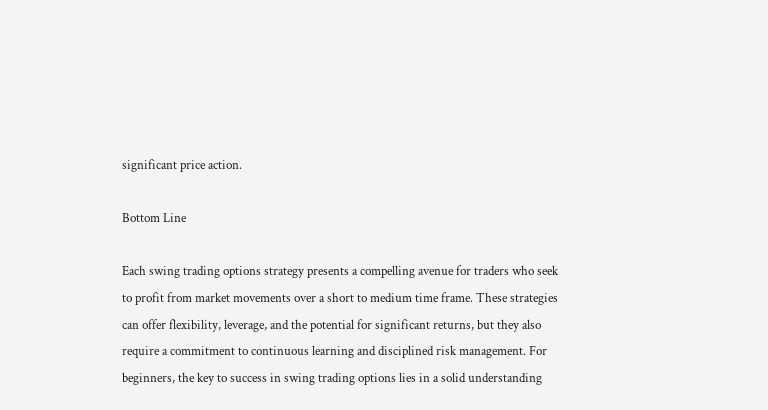significant price action.

Bottom Line

Each swing trading options strategy presents a compelling avenue for traders who seek to profit from market movements over a short to medium time frame. These strategies can offer flexibility, leverage, and the potential for significant returns, but they also require a commitment to continuous learning and disciplined risk management. For beginners, the key to success in swing trading options lies in a solid understanding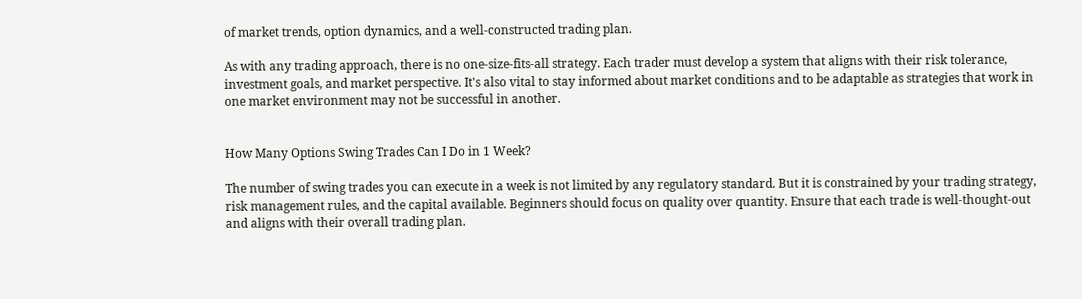of market trends, option dynamics, and a well-constructed trading plan.

As with any trading approach, there is no one-size-fits-all strategy. Each trader must develop a system that aligns with their risk tolerance, investment goals, and market perspective. It's also vital to stay informed about market conditions and to be adaptable as strategies that work in one market environment may not be successful in another.


How Many Options Swing Trades Can I Do in 1 Week?

The number of swing trades you can execute in a week is not limited by any regulatory standard. But it is constrained by your trading strategy, risk management rules, and the capital available. Beginners should focus on quality over quantity. Ensure that each trade is well-thought-out and aligns with their overall trading plan.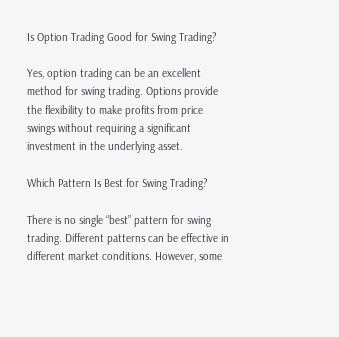Is Option Trading Good for Swing Trading?

Yes, option trading can be an excellent method for swing trading. Options provide the flexibility to make profits from price swings without requiring a significant investment in the underlying asset.

Which Pattern Is Best for Swing Trading?

There is no single “best” pattern for swing trading. Different patterns can be effective in different market conditions. However, some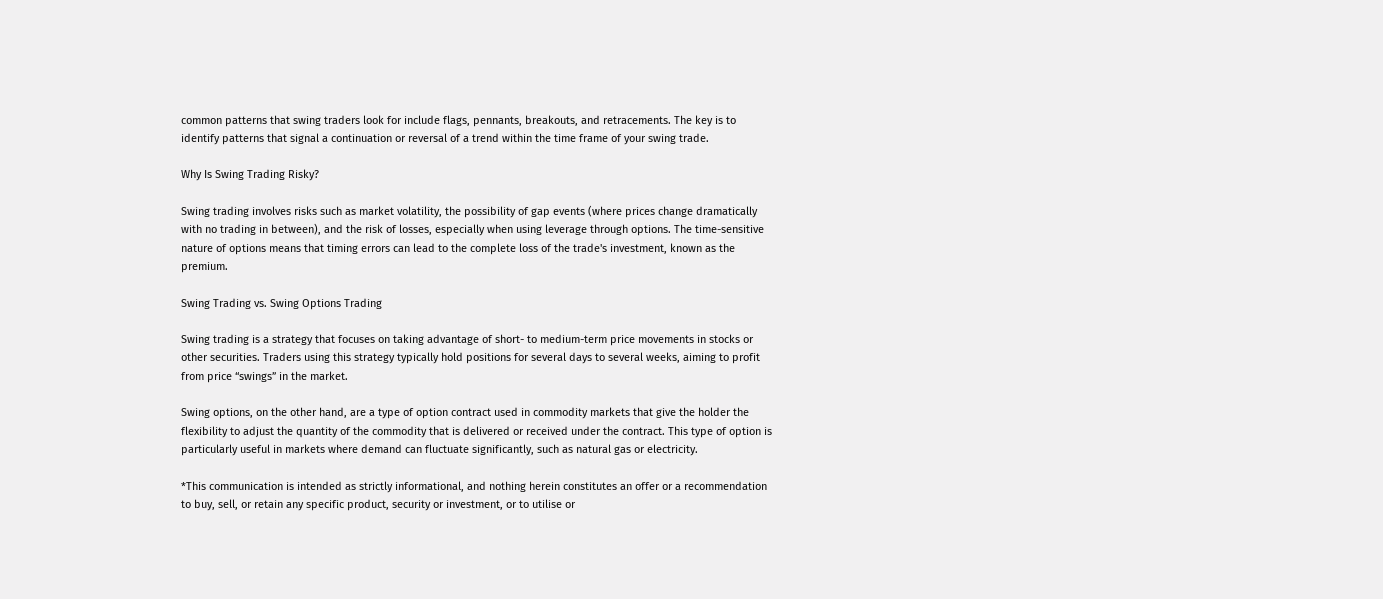common patterns that swing traders look for include flags, pennants, breakouts, and retracements. The key is to identify patterns that signal a continuation or reversal of a trend within the time frame of your swing trade.

Why Is Swing Trading Risky?

Swing trading involves risks such as market volatility, the possibility of gap events (where prices change dramatically with no trading in between), and the risk of losses, especially when using leverage through options. The time-sensitive nature of options means that timing errors can lead to the complete loss of the trade's investment, known as the premium.

Swing Trading vs. Swing Options Trading

Swing trading is a strategy that focuses on taking advantage of short- to medium-term price movements in stocks or other securities. Traders using this strategy typically hold positions for several days to several weeks, aiming to profit from price “swings” in the market.

Swing options, on the other hand, are a type of option contract used in commodity markets that give the holder the flexibility to adjust the quantity of the commodity that is delivered or received under the contract. This type of option is particularly useful in markets where demand can fluctuate significantly, such as natural gas or electricity.

*This communication is intended as strictly informational, and nothing herein constitutes an offer or a recommendation to buy, sell, or retain any specific product, security or investment, or to utilise or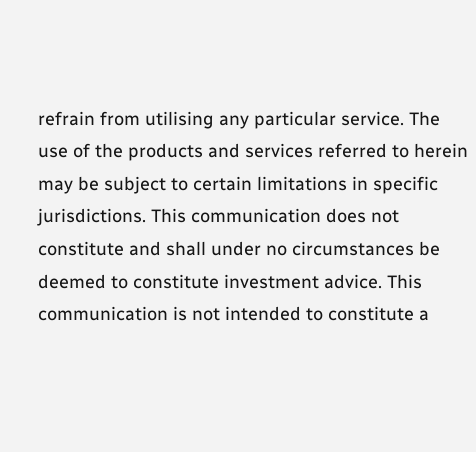refrain from utilising any particular service. The use of the products and services referred to herein may be subject to certain limitations in specific jurisdictions. This communication does not constitute and shall under no circumstances be deemed to constitute investment advice. This communication is not intended to constitute a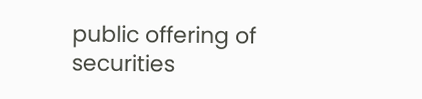public offering of securities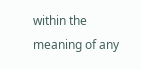within the meaning of any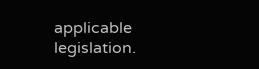applicable legislation.